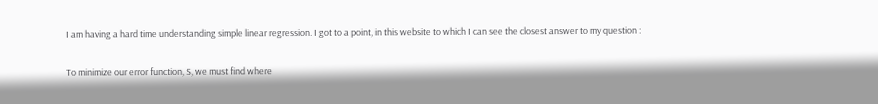I am having a hard time understanding simple linear regression. I got to a point, in this website to which I can see the closest answer to my question :

To minimize our error function, S, we must find where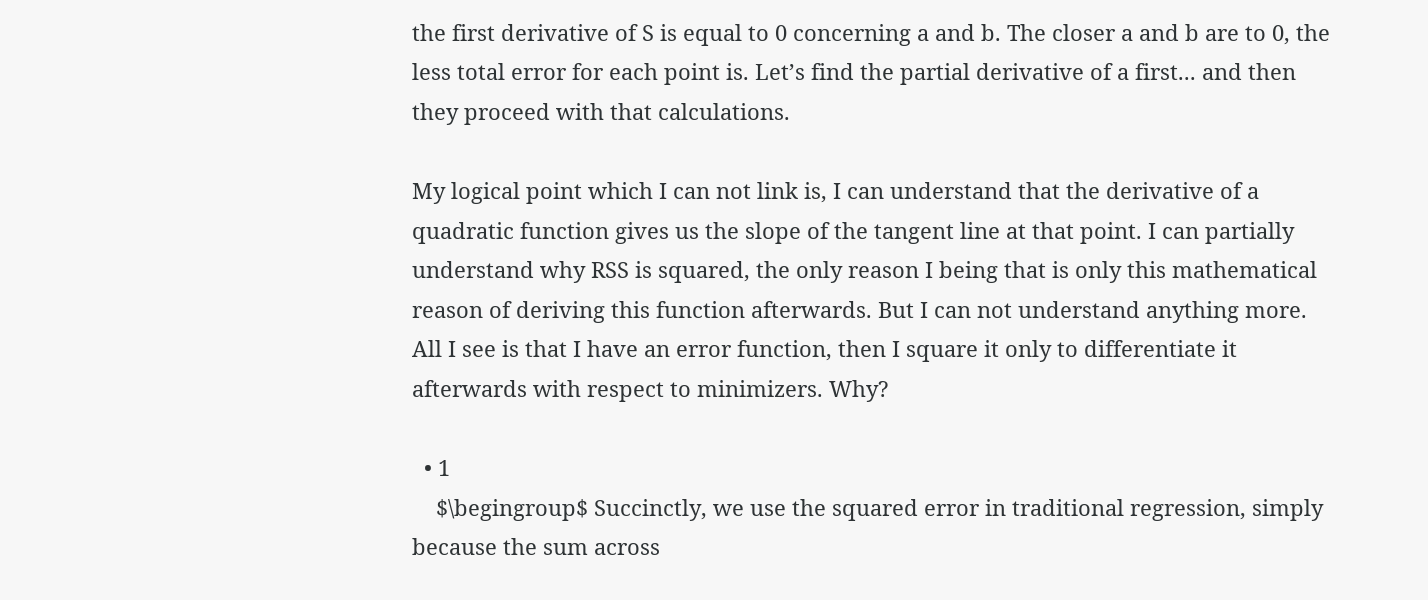the first derivative of S is equal to 0 concerning a and b. The closer a and b are to 0, the less total error for each point is. Let’s find the partial derivative of a first... and then they proceed with that calculations.

My logical point which I can not link is, I can understand that the derivative of a quadratic function gives us the slope of the tangent line at that point. I can partially understand why RSS is squared, the only reason I being that is only this mathematical reason of deriving this function afterwards. But I can not understand anything more. All I see is that I have an error function, then I square it only to differentiate it afterwards with respect to minimizers. Why?

  • 1
    $\begingroup$ Succinctly, we use the squared error in traditional regression, simply because the sum across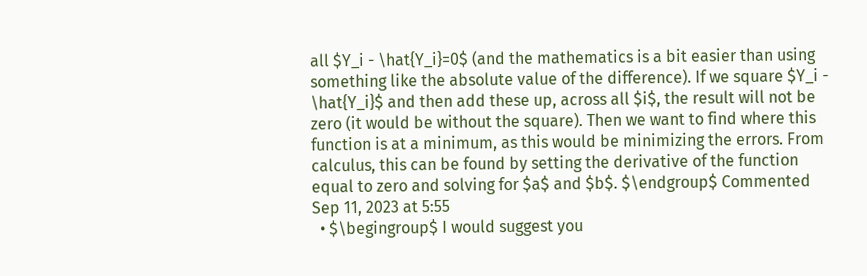all $Y_i - \hat{Y_i}=0$ (and the mathematics is a bit easier than using something like the absolute value of the difference). If we square $Y_i - \hat{Y_i}$ and then add these up, across all $i$, the result will not be zero (it would be without the square). Then we want to find where this function is at a minimum, as this would be minimizing the errors. From calculus, this can be found by setting the derivative of the function equal to zero and solving for $a$ and $b$. $\endgroup$ Commented Sep 11, 2023 at 5:55
  • $\begingroup$ I would suggest you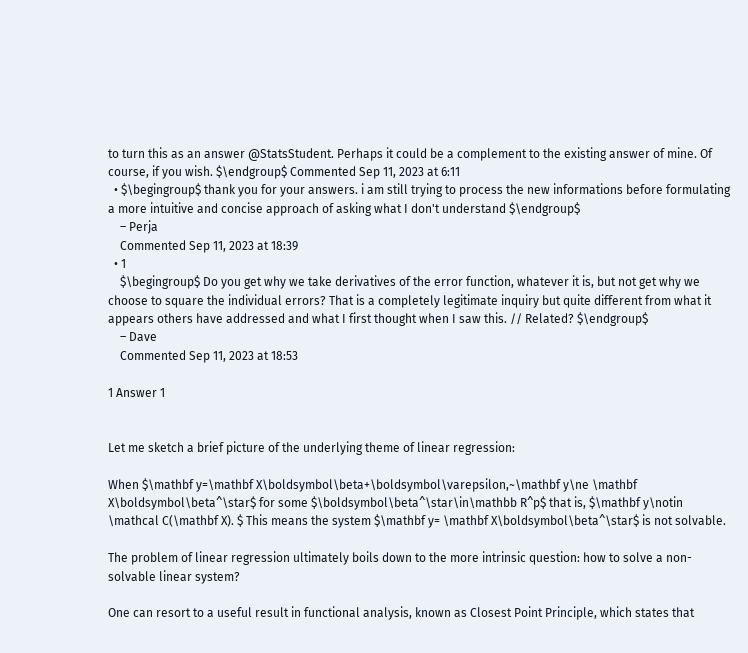to turn this as an answer @StatsStudent. Perhaps it could be a complement to the existing answer of mine. Of course, if you wish. $\endgroup$ Commented Sep 11, 2023 at 6:11
  • $\begingroup$ thank you for your answers. i am still trying to process the new informations before formulating a more intuitive and concise approach of asking what I don't understand $\endgroup$
    – Perja
    Commented Sep 11, 2023 at 18:39
  • 1
    $\begingroup$ Do you get why we take derivatives of the error function, whatever it is, but not get why we choose to square the individual errors? That is a completely legitimate inquiry but quite different from what it appears others have addressed and what I first thought when I saw this. // Related? $\endgroup$
    – Dave
    Commented Sep 11, 2023 at 18:53

1 Answer 1


Let me sketch a brief picture of the underlying theme of linear regression:

When $\mathbf y=\mathbf X\boldsymbol\beta+\boldsymbol\varepsilon,~\mathbf y\ne \mathbf X\boldsymbol\beta^\star$ for some $\boldsymbol\beta^\star\in\mathbb R^p$ that is, $\mathbf y\notin \mathcal C(\mathbf X). $ This means the system $\mathbf y= \mathbf X\boldsymbol\beta^\star$ is not solvable.

The problem of linear regression ultimately boils down to the more intrinsic question: how to solve a non-solvable linear system?

One can resort to a useful result in functional analysis, known as Closest Point Principle, which states that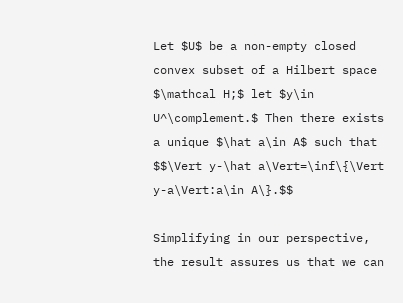Let $U$ be a non-empty closed convex subset of a Hilbert space $\mathcal H;$ let $y\in U^\complement.$ Then there exists a unique $\hat a\in A$ such that $$\Vert y-\hat a\Vert=\inf\{\Vert y-a\Vert:a\in A\}.$$

Simplifying in our perspective, the result assures us that we can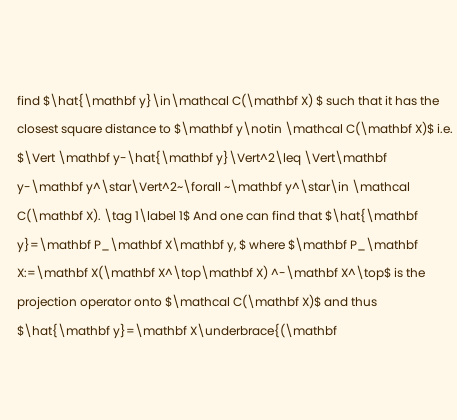find $\hat{\mathbf y}\in\mathcal C(\mathbf X) $ such that it has the closest square distance to $\mathbf y\notin \mathcal C(\mathbf X)$ i.e. $\Vert \mathbf y-\hat{\mathbf y}\Vert^2\leq \Vert\mathbf y-\mathbf y^\star\Vert^2~\forall ~\mathbf y^\star\in \mathcal C(\mathbf X). \tag 1\label 1$ And one can find that $\hat{\mathbf y}=\mathbf P_\mathbf X\mathbf y, $ where $\mathbf P_\mathbf X:=\mathbf X(\mathbf X^\top\mathbf X) ^-\mathbf X^\top$ is the projection operator onto $\mathcal C(\mathbf X)$ and thus $\hat{\mathbf y}=\mathbf X\underbrace{(\mathbf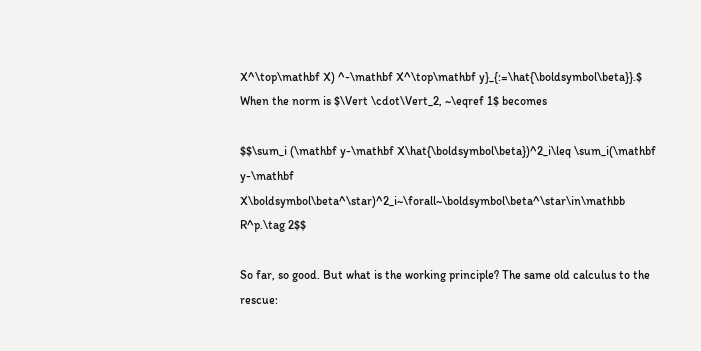X^\top\mathbf X) ^-\mathbf X^\top\mathbf y}_{:=\hat{\boldsymbol\beta}}.$ When the norm is $\Vert \cdot\Vert_2, ~\eqref 1$ becomes

$$\sum_i (\mathbf y-\mathbf X\hat{\boldsymbol\beta})^2_i\leq \sum_i(\mathbf y-\mathbf X\boldsymbol\beta^\star)^2_i~\forall~\boldsymbol\beta^\star\in\mathbb R^p.\tag 2$$

So far, so good. But what is the working principle? The same old calculus to the rescue: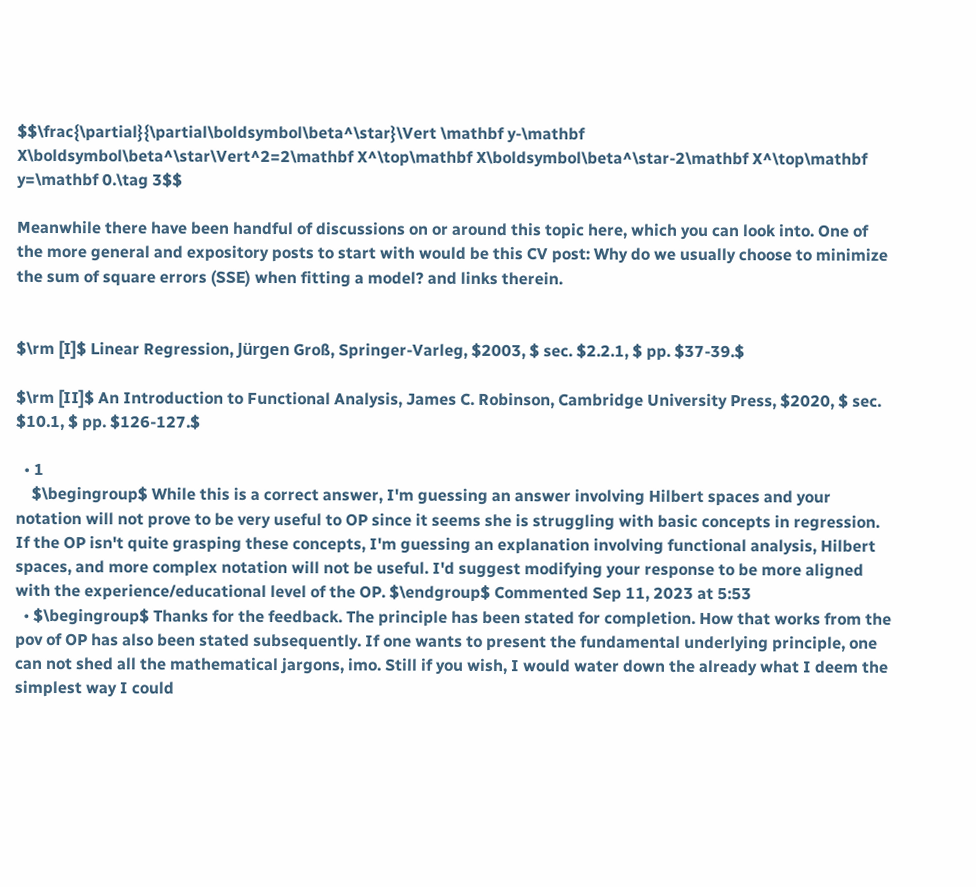$$\frac{\partial}{\partial\boldsymbol\beta^\star}\Vert \mathbf y-\mathbf X\boldsymbol\beta^\star\Vert^2=2\mathbf X^\top\mathbf X\boldsymbol\beta^\star-2\mathbf X^\top\mathbf y=\mathbf 0.\tag 3$$

Meanwhile there have been handful of discussions on or around this topic here, which you can look into. One of the more general and expository posts to start with would be this CV post: Why do we usually choose to minimize the sum of square errors (SSE) when fitting a model? and links therein.


$\rm [I]$ Linear Regression, Jürgen Groß, Springer-Varleg, $2003, $ sec. $2.2.1, $ pp. $37-39.$

$\rm [II]$ An Introduction to Functional Analysis, James C. Robinson, Cambridge University Press, $2020, $ sec. $10.1, $ pp. $126-127.$

  • 1
    $\begingroup$ While this is a correct answer, I'm guessing an answer involving Hilbert spaces and your notation will not prove to be very useful to OP since it seems she is struggling with basic concepts in regression. If the OP isn't quite grasping these concepts, I'm guessing an explanation involving functional analysis, Hilbert spaces, and more complex notation will not be useful. I'd suggest modifying your response to be more aligned with the experience/educational level of the OP. $\endgroup$ Commented Sep 11, 2023 at 5:53
  • $\begingroup$ Thanks for the feedback. The principle has been stated for completion. How that works from the pov of OP has also been stated subsequently. If one wants to present the fundamental underlying principle, one can not shed all the mathematical jargons, imo. Still if you wish, I would water down the already what I deem the simplest way I could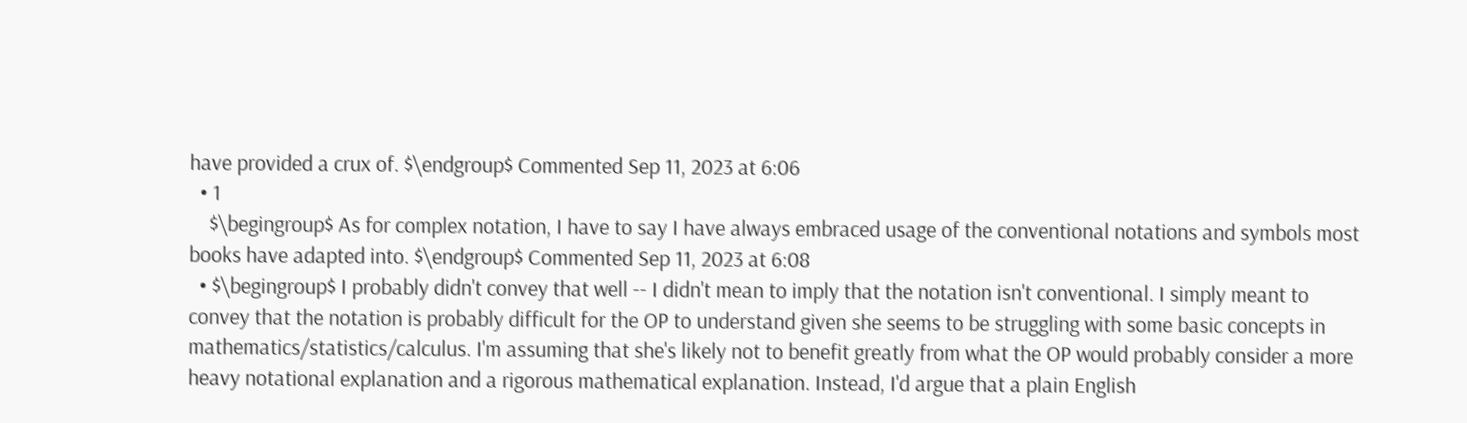have provided a crux of. $\endgroup$ Commented Sep 11, 2023 at 6:06
  • 1
    $\begingroup$ As for complex notation, I have to say I have always embraced usage of the conventional notations and symbols most books have adapted into. $\endgroup$ Commented Sep 11, 2023 at 6:08
  • $\begingroup$ I probably didn't convey that well -- I didn't mean to imply that the notation isn't conventional. I simply meant to convey that the notation is probably difficult for the OP to understand given she seems to be struggling with some basic concepts in mathematics/statistics/calculus. I'm assuming that she's likely not to benefit greatly from what the OP would probably consider a more heavy notational explanation and a rigorous mathematical explanation. Instead, I'd argue that a plain English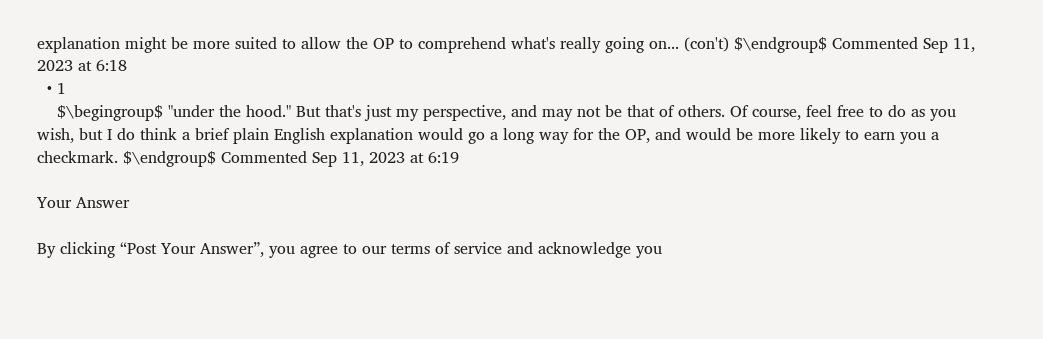explanation might be more suited to allow the OP to comprehend what's really going on... (con't) $\endgroup$ Commented Sep 11, 2023 at 6:18
  • 1
    $\begingroup$ "under the hood." But that's just my perspective, and may not be that of others. Of course, feel free to do as you wish, but I do think a brief plain English explanation would go a long way for the OP, and would be more likely to earn you a checkmark. $\endgroup$ Commented Sep 11, 2023 at 6:19

Your Answer

By clicking “Post Your Answer”, you agree to our terms of service and acknowledge you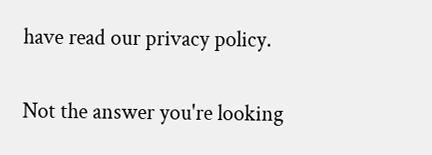have read our privacy policy.

Not the answer you're looking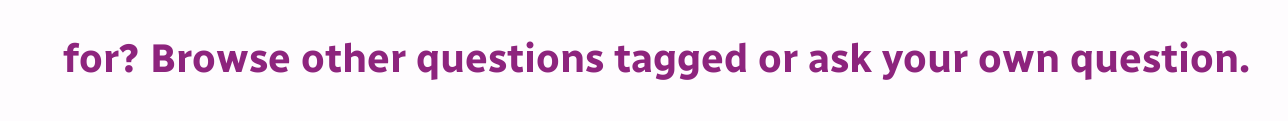for? Browse other questions tagged or ask your own question.